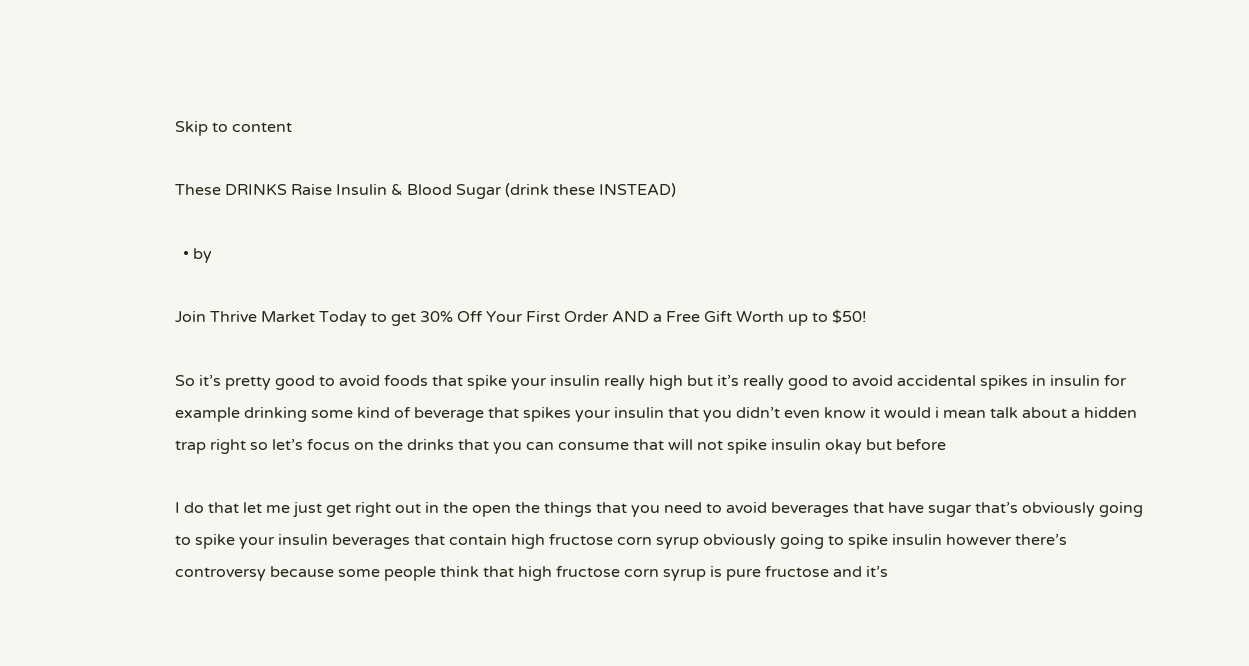Skip to content

These DRINKS Raise Insulin & Blood Sugar (drink these INSTEAD)

  • by

Join Thrive Market Today to get 30% Off Your First Order AND a Free Gift Worth up to $50!

So it’s pretty good to avoid foods that spike your insulin really high but it’s really good to avoid accidental spikes in insulin for example drinking some kind of beverage that spikes your insulin that you didn’t even know it would i mean talk about a hidden trap right so let’s focus on the drinks that you can consume that will not spike insulin okay but before

I do that let me just get right out in the open the things that you need to avoid beverages that have sugar that’s obviously going to spike your insulin beverages that contain high fructose corn syrup obviously going to spike insulin however there’s controversy because some people think that high fructose corn syrup is pure fructose and it’s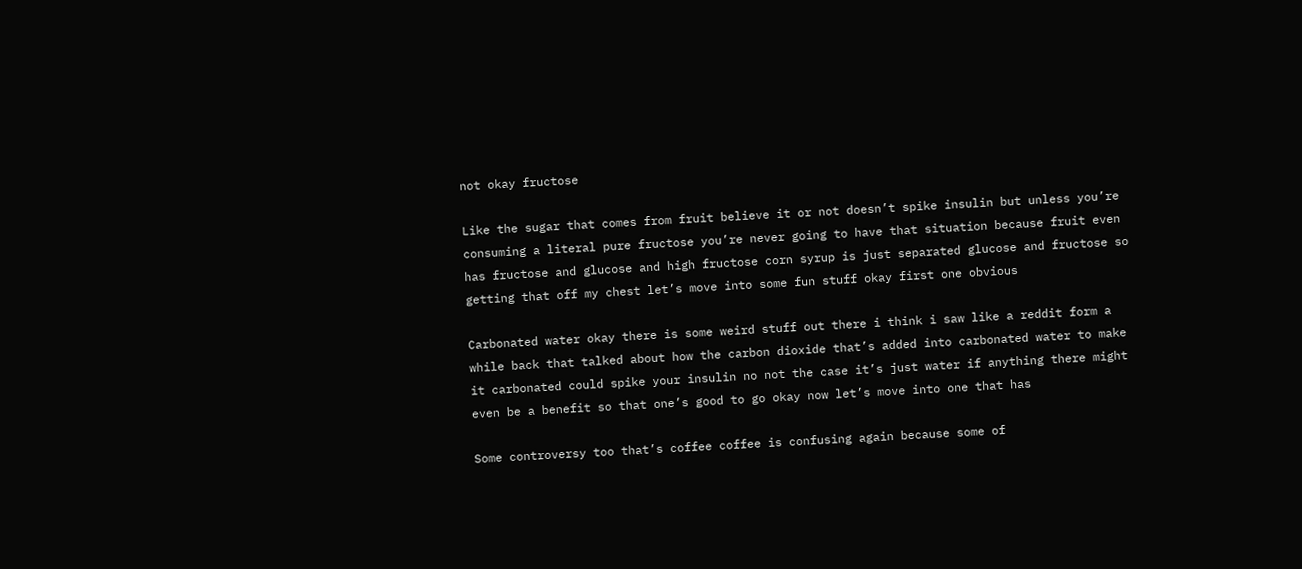not okay fructose

Like the sugar that comes from fruit believe it or not doesn’t spike insulin but unless you’re consuming a literal pure fructose you’re never going to have that situation because fruit even has fructose and glucose and high fructose corn syrup is just separated glucose and fructose so getting that off my chest let’s move into some fun stuff okay first one obvious

Carbonated water okay there is some weird stuff out there i think i saw like a reddit form a while back that talked about how the carbon dioxide that’s added into carbonated water to make it carbonated could spike your insulin no not the case it’s just water if anything there might even be a benefit so that one’s good to go okay now let’s move into one that has

Some controversy too that’s coffee coffee is confusing again because some of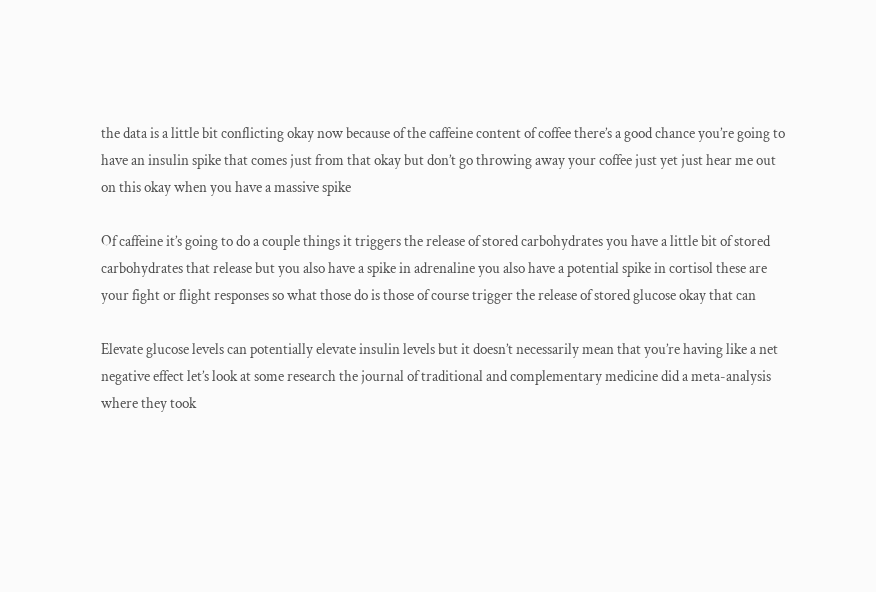the data is a little bit conflicting okay now because of the caffeine content of coffee there’s a good chance you’re going to have an insulin spike that comes just from that okay but don’t go throwing away your coffee just yet just hear me out on this okay when you have a massive spike

Of caffeine it’s going to do a couple things it triggers the release of stored carbohydrates you have a little bit of stored carbohydrates that release but you also have a spike in adrenaline you also have a potential spike in cortisol these are your fight or flight responses so what those do is those of course trigger the release of stored glucose okay that can

Elevate glucose levels can potentially elevate insulin levels but it doesn’t necessarily mean that you’re having like a net negative effect let’s look at some research the journal of traditional and complementary medicine did a meta-analysis where they took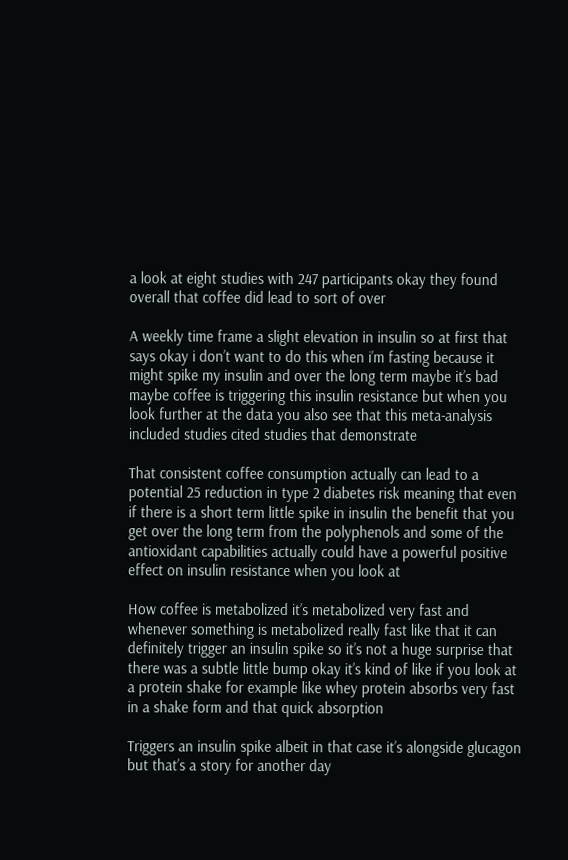a look at eight studies with 247 participants okay they found overall that coffee did lead to sort of over

A weekly time frame a slight elevation in insulin so at first that says okay i don’t want to do this when i’m fasting because it might spike my insulin and over the long term maybe it’s bad maybe coffee is triggering this insulin resistance but when you look further at the data you also see that this meta-analysis included studies cited studies that demonstrate

That consistent coffee consumption actually can lead to a potential 25 reduction in type 2 diabetes risk meaning that even if there is a short term little spike in insulin the benefit that you get over the long term from the polyphenols and some of the antioxidant capabilities actually could have a powerful positive effect on insulin resistance when you look at

How coffee is metabolized it’s metabolized very fast and whenever something is metabolized really fast like that it can definitely trigger an insulin spike so it’s not a huge surprise that there was a subtle little bump okay it’s kind of like if you look at a protein shake for example like whey protein absorbs very fast in a shake form and that quick absorption

Triggers an insulin spike albeit in that case it’s alongside glucagon but that’s a story for another day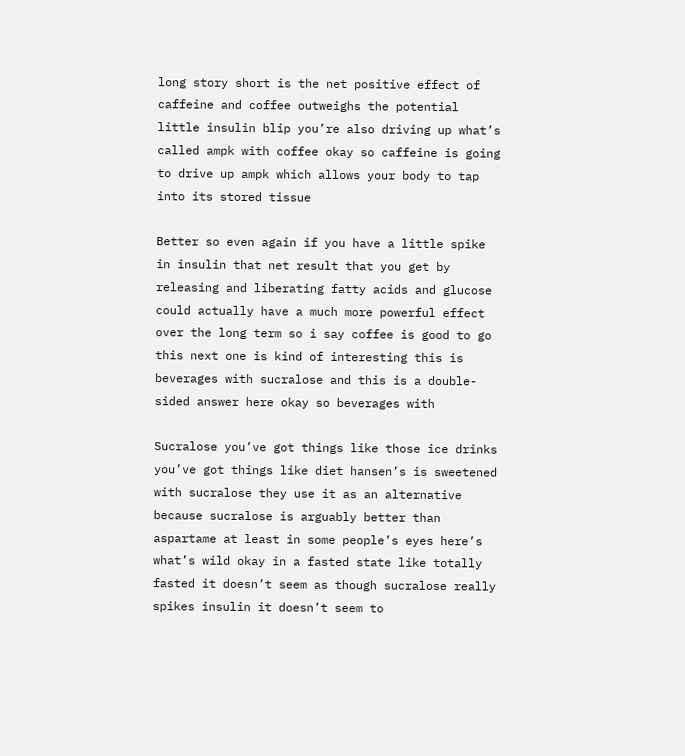long story short is the net positive effect of caffeine and coffee outweighs the potential little insulin blip you’re also driving up what’s called ampk with coffee okay so caffeine is going to drive up ampk which allows your body to tap into its stored tissue

Better so even again if you have a little spike in insulin that net result that you get by releasing and liberating fatty acids and glucose could actually have a much more powerful effect over the long term so i say coffee is good to go this next one is kind of interesting this is beverages with sucralose and this is a double-sided answer here okay so beverages with

Sucralose you’ve got things like those ice drinks you’ve got things like diet hansen’s is sweetened with sucralose they use it as an alternative because sucralose is arguably better than aspartame at least in some people’s eyes here’s what’s wild okay in a fasted state like totally fasted it doesn’t seem as though sucralose really spikes insulin it doesn’t seem to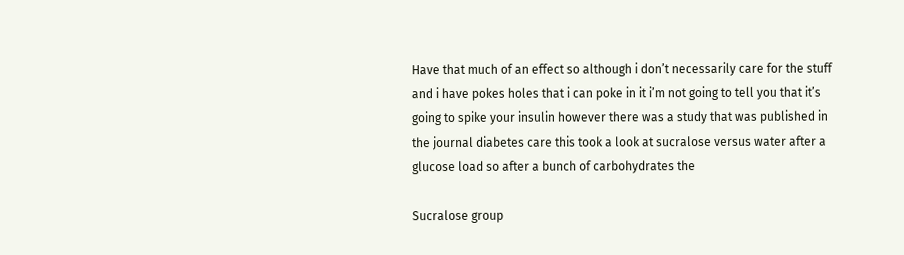Have that much of an effect so although i don’t necessarily care for the stuff and i have pokes holes that i can poke in it i’m not going to tell you that it’s going to spike your insulin however there was a study that was published in the journal diabetes care this took a look at sucralose versus water after a glucose load so after a bunch of carbohydrates the

Sucralose group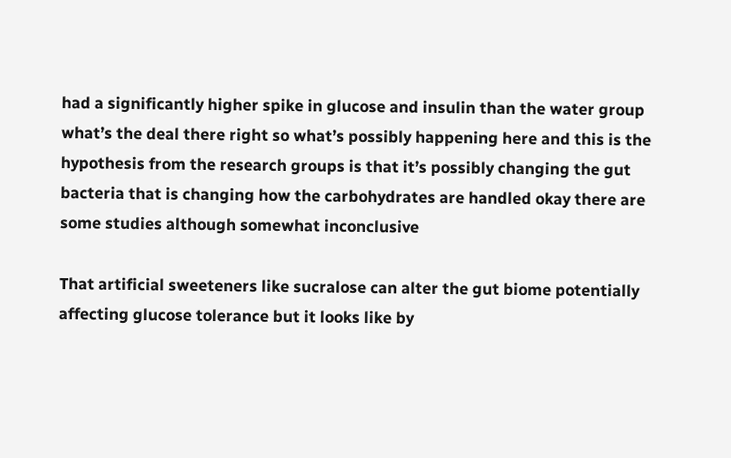had a significantly higher spike in glucose and insulin than the water group what’s the deal there right so what’s possibly happening here and this is the hypothesis from the research groups is that it’s possibly changing the gut bacteria that is changing how the carbohydrates are handled okay there are some studies although somewhat inconclusive

That artificial sweeteners like sucralose can alter the gut biome potentially affecting glucose tolerance but it looks like by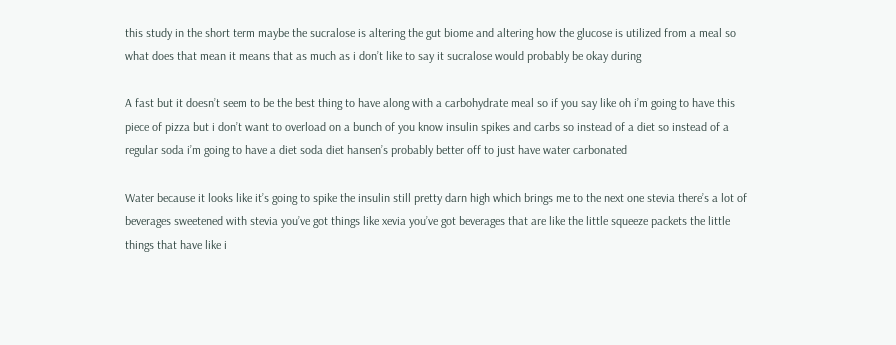this study in the short term maybe the sucralose is altering the gut biome and altering how the glucose is utilized from a meal so what does that mean it means that as much as i don’t like to say it sucralose would probably be okay during

A fast but it doesn’t seem to be the best thing to have along with a carbohydrate meal so if you say like oh i’m going to have this piece of pizza but i don’t want to overload on a bunch of you know insulin spikes and carbs so instead of a diet so instead of a regular soda i’m going to have a diet soda diet hansen’s probably better off to just have water carbonated

Water because it looks like it’s going to spike the insulin still pretty darn high which brings me to the next one stevia there’s a lot of beverages sweetened with stevia you’ve got things like xevia you’ve got beverages that are like the little squeeze packets the little things that have like i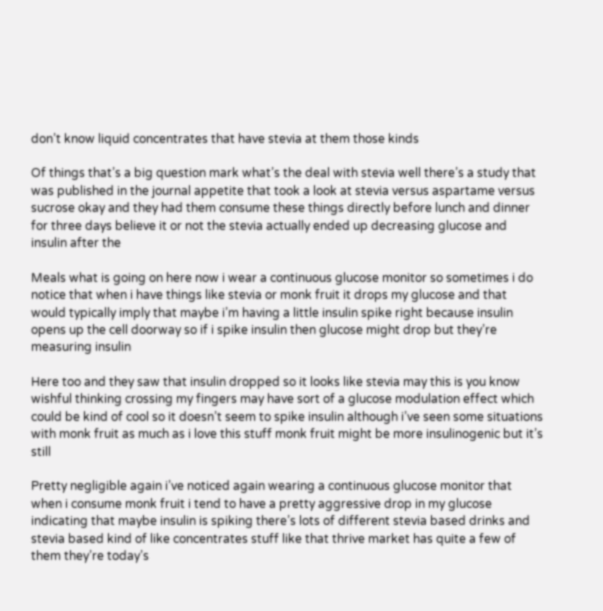don’t know liquid concentrates that have stevia at them those kinds

Of things that’s a big question mark what’s the deal with stevia well there’s a study that was published in the journal appetite that took a look at stevia versus aspartame versus sucrose okay and they had them consume these things directly before lunch and dinner for three days believe it or not the stevia actually ended up decreasing glucose and insulin after the

Meals what is going on here now i wear a continuous glucose monitor so sometimes i do notice that when i have things like stevia or monk fruit it drops my glucose and that would typically imply that maybe i’m having a little insulin spike right because insulin opens up the cell doorway so if i spike insulin then glucose might drop but they’re measuring insulin

Here too and they saw that insulin dropped so it looks like stevia may this is you know wishful thinking crossing my fingers may have sort of a glucose modulation effect which could be kind of cool so it doesn’t seem to spike insulin although i’ve seen some situations with monk fruit as much as i love this stuff monk fruit might be more insulinogenic but it’s still

Pretty negligible again i’ve noticed again wearing a continuous glucose monitor that when i consume monk fruit i tend to have a pretty aggressive drop in my glucose indicating that maybe insulin is spiking there’s lots of different stevia based drinks and stevia based kind of like concentrates stuff like that thrive market has quite a few of them they’re today’s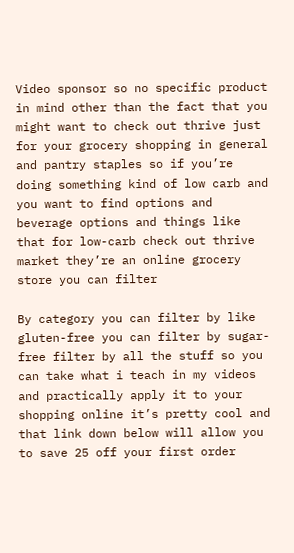Video sponsor so no specific product in mind other than the fact that you might want to check out thrive just for your grocery shopping in general and pantry staples so if you’re doing something kind of low carb and you want to find options and beverage options and things like that for low-carb check out thrive market they’re an online grocery store you can filter

By category you can filter by like gluten-free you can filter by sugar-free filter by all the stuff so you can take what i teach in my videos and practically apply it to your shopping online it’s pretty cool and that link down below will allow you to save 25 off your first order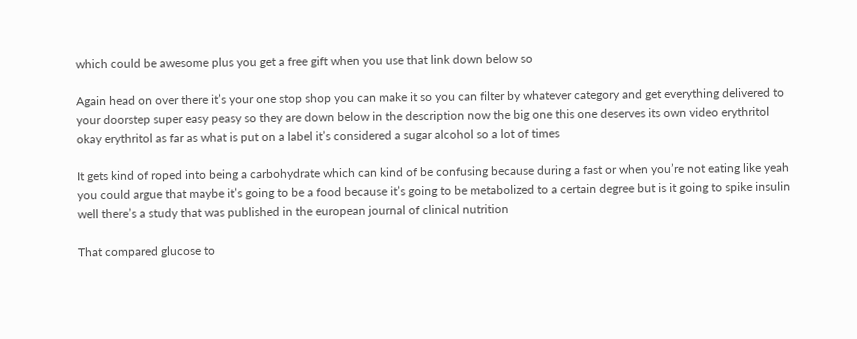which could be awesome plus you get a free gift when you use that link down below so

Again head on over there it’s your one stop shop you can make it so you can filter by whatever category and get everything delivered to your doorstep super easy peasy so they are down below in the description now the big one this one deserves its own video erythritol okay erythritol as far as what is put on a label it’s considered a sugar alcohol so a lot of times

It gets kind of roped into being a carbohydrate which can kind of be confusing because during a fast or when you’re not eating like yeah you could argue that maybe it’s going to be a food because it’s going to be metabolized to a certain degree but is it going to spike insulin well there’s a study that was published in the european journal of clinical nutrition

That compared glucose to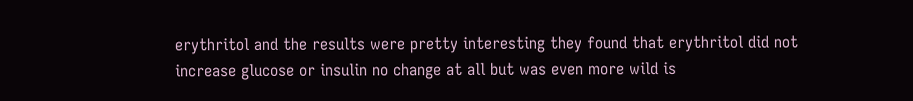erythritol and the results were pretty interesting they found that erythritol did not increase glucose or insulin no change at all but was even more wild is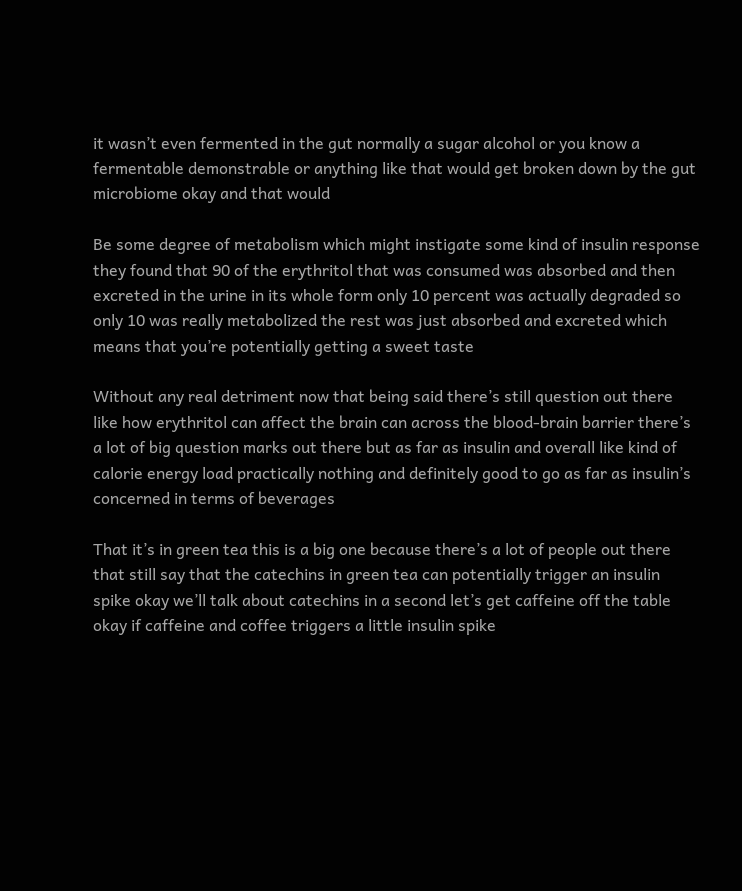it wasn’t even fermented in the gut normally a sugar alcohol or you know a fermentable demonstrable or anything like that would get broken down by the gut microbiome okay and that would

Be some degree of metabolism which might instigate some kind of insulin response they found that 90 of the erythritol that was consumed was absorbed and then excreted in the urine in its whole form only 10 percent was actually degraded so only 10 was really metabolized the rest was just absorbed and excreted which means that you’re potentially getting a sweet taste

Without any real detriment now that being said there’s still question out there like how erythritol can affect the brain can across the blood-brain barrier there’s a lot of big question marks out there but as far as insulin and overall like kind of calorie energy load practically nothing and definitely good to go as far as insulin’s concerned in terms of beverages

That it’s in green tea this is a big one because there’s a lot of people out there that still say that the catechins in green tea can potentially trigger an insulin spike okay we’ll talk about catechins in a second let’s get caffeine off the table okay if caffeine and coffee triggers a little insulin spike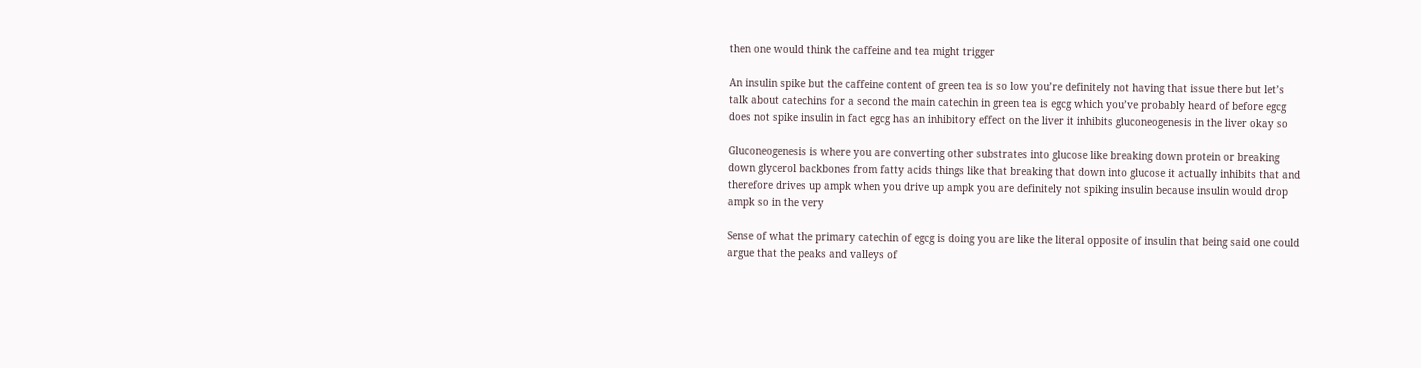then one would think the caffeine and tea might trigger

An insulin spike but the caffeine content of green tea is so low you’re definitely not having that issue there but let’s talk about catechins for a second the main catechin in green tea is egcg which you’ve probably heard of before egcg does not spike insulin in fact egcg has an inhibitory effect on the liver it inhibits gluconeogenesis in the liver okay so

Gluconeogenesis is where you are converting other substrates into glucose like breaking down protein or breaking down glycerol backbones from fatty acids things like that breaking that down into glucose it actually inhibits that and therefore drives up ampk when you drive up ampk you are definitely not spiking insulin because insulin would drop ampk so in the very

Sense of what the primary catechin of egcg is doing you are like the literal opposite of insulin that being said one could argue that the peaks and valleys of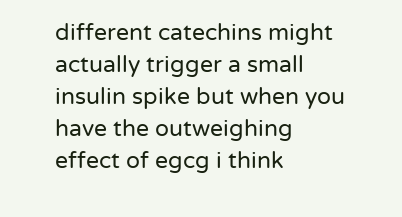different catechins might actually trigger a small insulin spike but when you have the outweighing effect of egcg i think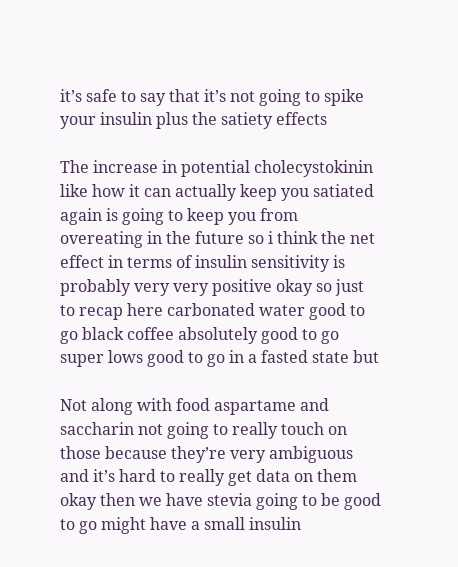it’s safe to say that it’s not going to spike your insulin plus the satiety effects

The increase in potential cholecystokinin like how it can actually keep you satiated again is going to keep you from overeating in the future so i think the net effect in terms of insulin sensitivity is probably very very positive okay so just to recap here carbonated water good to go black coffee absolutely good to go super lows good to go in a fasted state but

Not along with food aspartame and saccharin not going to really touch on those because they’re very ambiguous and it’s hard to really get data on them okay then we have stevia going to be good to go might have a small insulin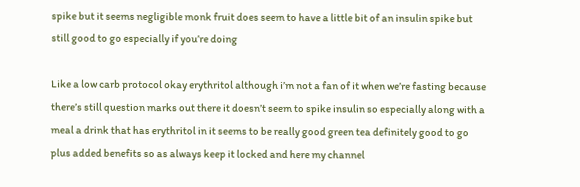spike but it seems negligible monk fruit does seem to have a little bit of an insulin spike but still good to go especially if you’re doing

Like a low carb protocol okay erythritol although i’m not a fan of it when we’re fasting because there’s still question marks out there it doesn’t seem to spike insulin so especially along with a meal a drink that has erythritol in it seems to be really good green tea definitely good to go plus added benefits so as always keep it locked and here my channel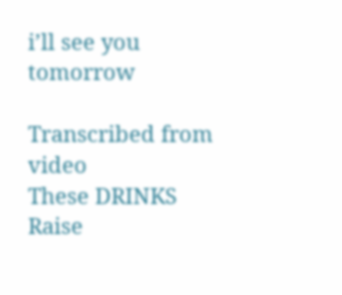i’ll see you tomorrow

Transcribed from video
These DRINKS Raise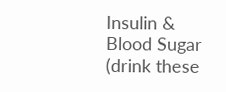Insulin & Blood Sugar (drink these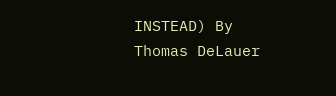INSTEAD) By Thomas DeLauer